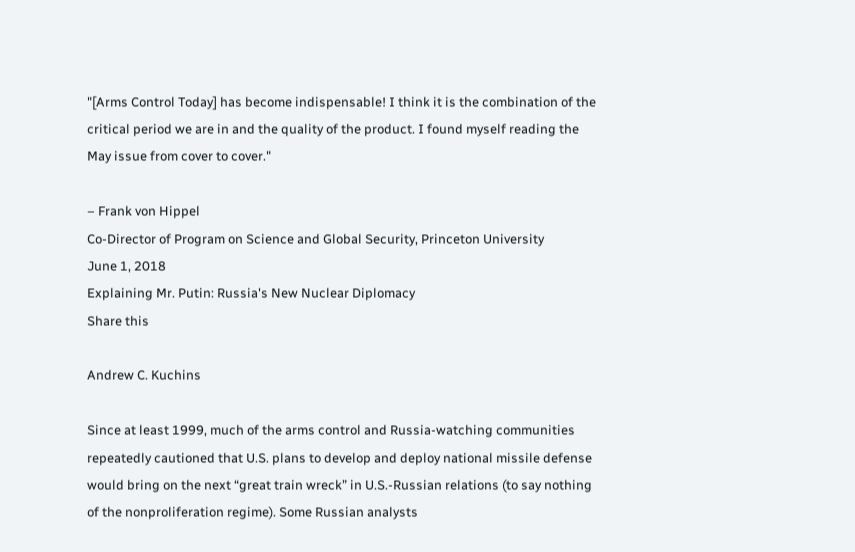"[Arms Control Today] has become indispensable! I think it is the combination of the critical period we are in and the quality of the product. I found myself reading the May issue from cover to cover."

– Frank von Hippel
Co-Director of Program on Science and Global Security, Princeton University
June 1, 2018
Explaining Mr. Putin: Russia's New Nuclear Diplomacy
Share this

Andrew C. Kuchins

Since at least 1999, much of the arms control and Russia-watching communities repeatedly cautioned that U.S. plans to develop and deploy national missile defense would bring on the next “great train wreck” in U.S.-Russian relations (to say nothing of the nonproliferation regime). Some Russian analysts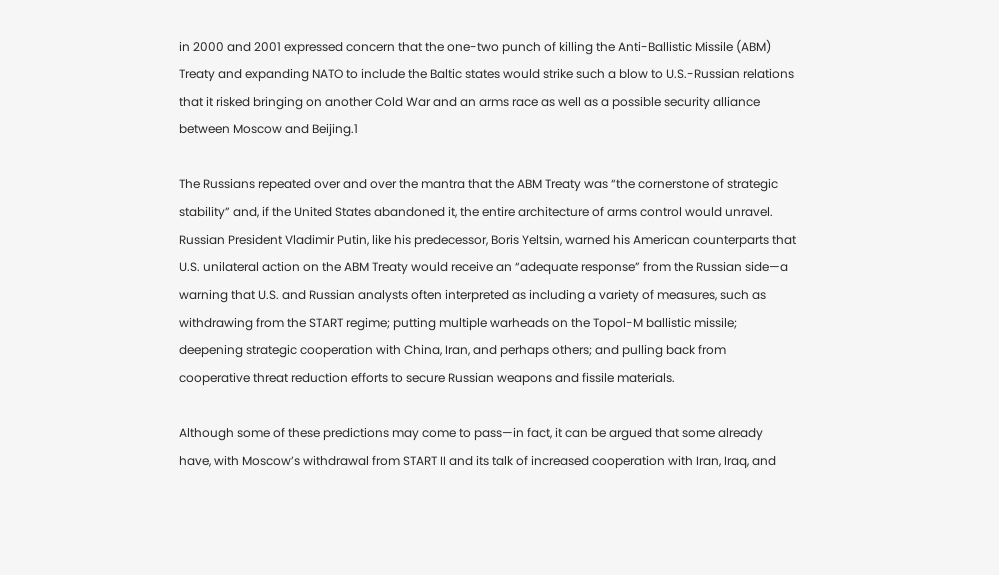in 2000 and 2001 expressed concern that the one-two punch of killing the Anti-Ballistic Missile (ABM) Treaty and expanding NATO to include the Baltic states would strike such a blow to U.S.-Russian relations that it risked bringing on another Cold War and an arms race as well as a possible security alliance between Moscow and Beijing.1

The Russians repeated over and over the mantra that the ABM Treaty was “the cornerstone of strategic stability” and, if the United States abandoned it, the entire architecture of arms control would unravel. Russian President Vladimir Putin, like his predecessor, Boris Yeltsin, warned his American counterparts that U.S. unilateral action on the ABM Treaty would receive an “adequate response” from the Russian side—a warning that U.S. and Russian analysts often interpreted as including a variety of measures, such as withdrawing from the START regime; putting multiple warheads on the Topol-M ballistic missile; deepening strategic cooperation with China, Iran, and perhaps others; and pulling back from cooperative threat reduction efforts to secure Russian weapons and fissile materials.

Although some of these predictions may come to pass—in fact, it can be argued that some already have, with Moscow’s withdrawal from START II and its talk of increased cooperation with Iran, Iraq, and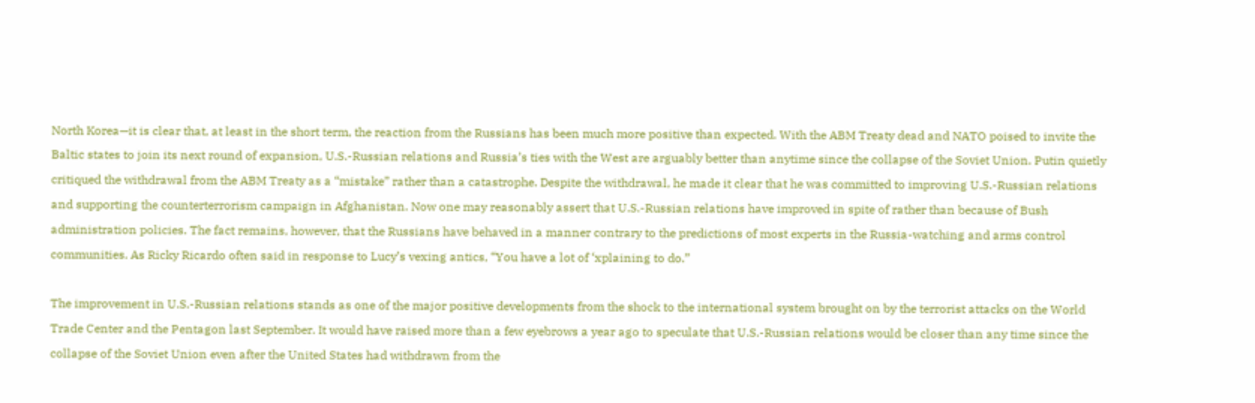North Korea—it is clear that, at least in the short term, the reaction from the Russians has been much more positive than expected. With the ABM Treaty dead and NATO poised to invite the Baltic states to join its next round of expansion, U.S.-Russian relations and Russia’s ties with the West are arguably better than anytime since the collapse of the Soviet Union. Putin quietly critiqued the withdrawal from the ABM Treaty as a “mistake” rather than a catastrophe. Despite the withdrawal, he made it clear that he was committed to improving U.S.-Russian relations and supporting the counterterrorism campaign in Afghanistan. Now one may reasonably assert that U.S.-Russian relations have improved in spite of rather than because of Bush administration policies. The fact remains, however, that the Russians have behaved in a manner contrary to the predictions of most experts in the Russia-watching and arms control communities. As Ricky Ricardo often said in response to Lucy’s vexing antics, “You have a lot of ‘xplaining to do.”

The improvement in U.S.-Russian relations stands as one of the major positive developments from the shock to the international system brought on by the terrorist attacks on the World Trade Center and the Pentagon last September. It would have raised more than a few eyebrows a year ago to speculate that U.S.-Russian relations would be closer than any time since the collapse of the Soviet Union even after the United States had withdrawn from the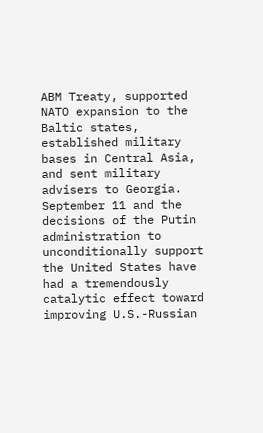ABM Treaty, supported NATO expansion to the Baltic states, established military bases in Central Asia, and sent military advisers to Georgia. September 11 and the decisions of the Putin administration to unconditionally support the United States have had a tremendously catalytic effect toward improving U.S.-Russian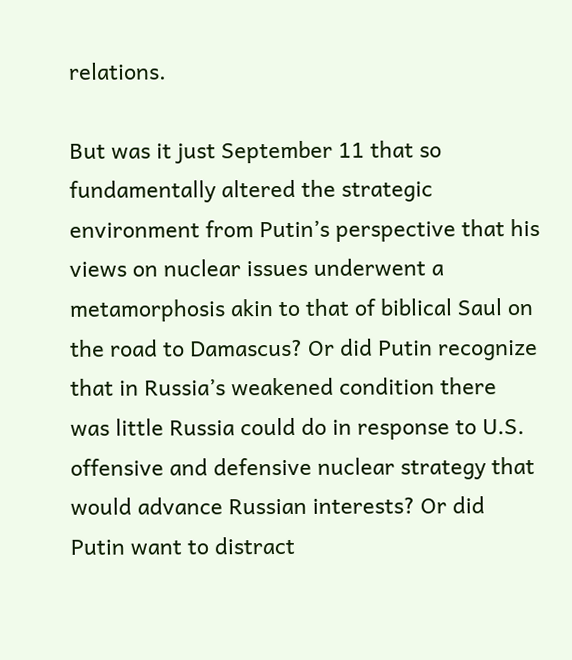relations.

But was it just September 11 that so fundamentally altered the strategic environment from Putin’s perspective that his views on nuclear issues underwent a metamorphosis akin to that of biblical Saul on the road to Damascus? Or did Putin recognize that in Russia’s weakened condition there was little Russia could do in response to U.S. offensive and defensive nuclear strategy that would advance Russian interests? Or did Putin want to distract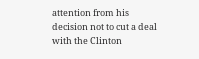attention from his decision not to cut a deal with the Clinton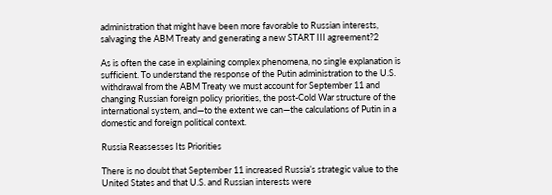administration that might have been more favorable to Russian interests, salvaging the ABM Treaty and generating a new START III agreement?2

As is often the case in explaining complex phenomena, no single explanation is sufficient. To understand the response of the Putin administration to the U.S. withdrawal from the ABM Treaty we must account for September 11 and changing Russian foreign policy priorities, the post-Cold War structure of the international system, and—to the extent we can—the calculations of Putin in a domestic and foreign political context.

Russia Reassesses Its Priorities

There is no doubt that September 11 increased Russia’s strategic value to the United States and that U.S. and Russian interests were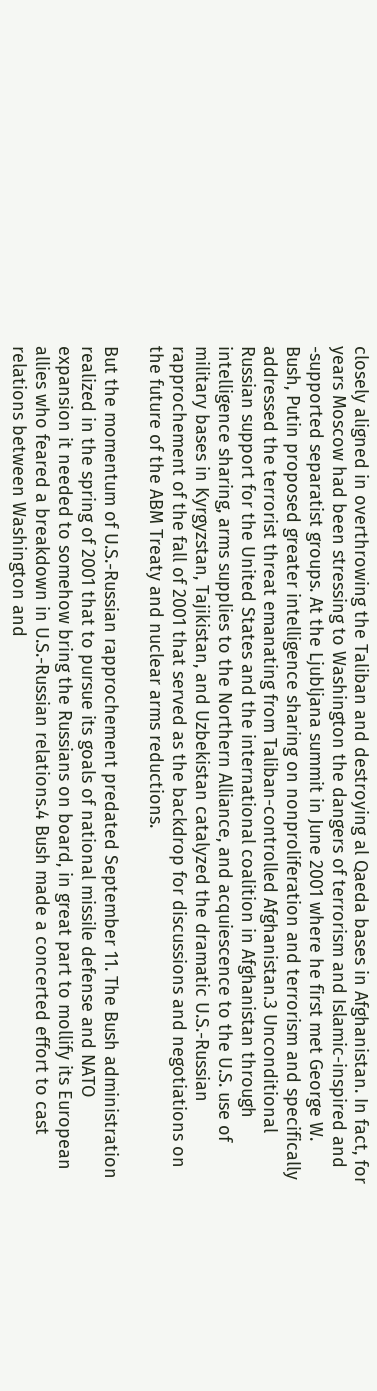closely aligned in overthrowing the Taliban and destroying al Qaeda bases in Afghanistan. In fact, for years Moscow had been stressing to Washington the dangers of terrorism and Islamic-inspired and -supported separatist groups. At the Ljubljana summit in June 2001 where he first met George W. Bush, Putin proposed greater intelligence sharing on nonproliferation and terrorism and specifically addressed the terrorist threat emanating from Taliban-controlled Afghanistan.3 Unconditional Russian support for the United States and the international coalition in Afghanistan through intelligence sharing, arms supplies to the Northern Alliance, and acquiescence to the U.S. use of military bases in Kyrgyzstan, Tajikistan, and Uzbekistan catalyzed the dramatic U.S.-Russian rapprochement of the fall of 2001 that served as the backdrop for discussions and negotiations on the future of the ABM Treaty and nuclear arms reductions.

But the momentum of U.S.-Russian rapprochement predated September 11. The Bush administration realized in the spring of 2001 that to pursue its goals of national missile defense and NATO expansion it needed to somehow bring the Russians on board, in great part to mollify its European allies who feared a breakdown in U.S.-Russian relations.4 Bush made a concerted effort to cast relations between Washington and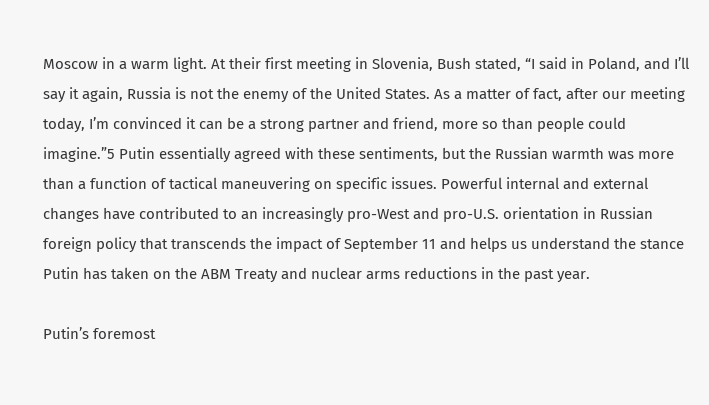Moscow in a warm light. At their first meeting in Slovenia, Bush stated, “I said in Poland, and I’ll say it again, Russia is not the enemy of the United States. As a matter of fact, after our meeting today, I’m convinced it can be a strong partner and friend, more so than people could imagine.”5 Putin essentially agreed with these sentiments, but the Russian warmth was more than a function of tactical maneuvering on specific issues. Powerful internal and external changes have contributed to an increasingly pro-West and pro-U.S. orientation in Russian foreign policy that transcends the impact of September 11 and helps us understand the stance Putin has taken on the ABM Treaty and nuclear arms reductions in the past year.

Putin’s foremost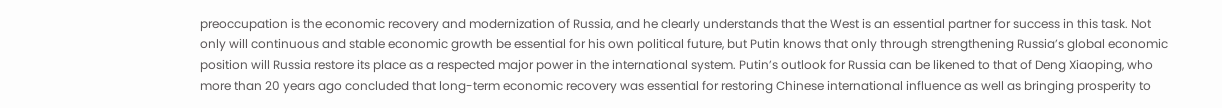preoccupation is the economic recovery and modernization of Russia, and he clearly understands that the West is an essential partner for success in this task. Not only will continuous and stable economic growth be essential for his own political future, but Putin knows that only through strengthening Russia’s global economic position will Russia restore its place as a respected major power in the international system. Putin’s outlook for Russia can be likened to that of Deng Xiaoping, who more than 20 years ago concluded that long-term economic recovery was essential for restoring Chinese international influence as well as bringing prosperity to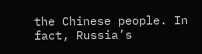the Chinese people. In fact, Russia’s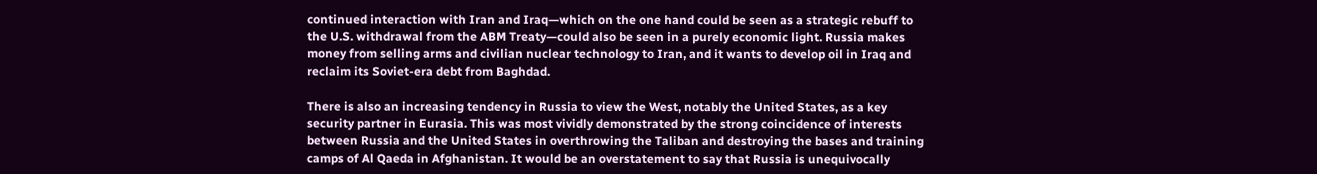continued interaction with Iran and Iraq—which on the one hand could be seen as a strategic rebuff to the U.S. withdrawal from the ABM Treaty—could also be seen in a purely economic light. Russia makes money from selling arms and civilian nuclear technology to Iran, and it wants to develop oil in Iraq and reclaim its Soviet-era debt from Baghdad.

There is also an increasing tendency in Russia to view the West, notably the United States, as a key security partner in Eurasia. This was most vividly demonstrated by the strong coincidence of interests between Russia and the United States in overthrowing the Taliban and destroying the bases and training camps of Al Qaeda in Afghanistan. It would be an overstatement to say that Russia is unequivocally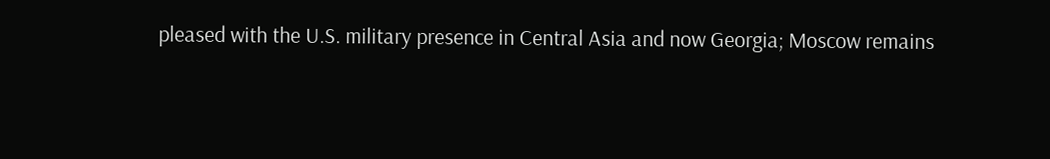pleased with the U.S. military presence in Central Asia and now Georgia; Moscow remains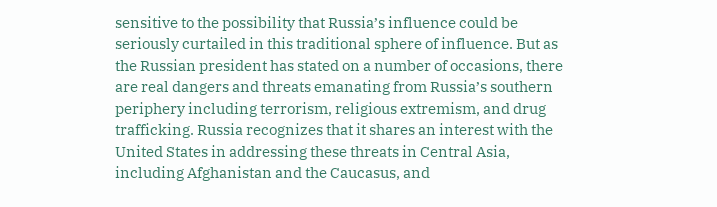sensitive to the possibility that Russia’s influence could be seriously curtailed in this traditional sphere of influence. But as the Russian president has stated on a number of occasions, there are real dangers and threats emanating from Russia’s southern periphery including terrorism, religious extremism, and drug trafficking. Russia recognizes that it shares an interest with the United States in addressing these threats in Central Asia, including Afghanistan and the Caucasus, and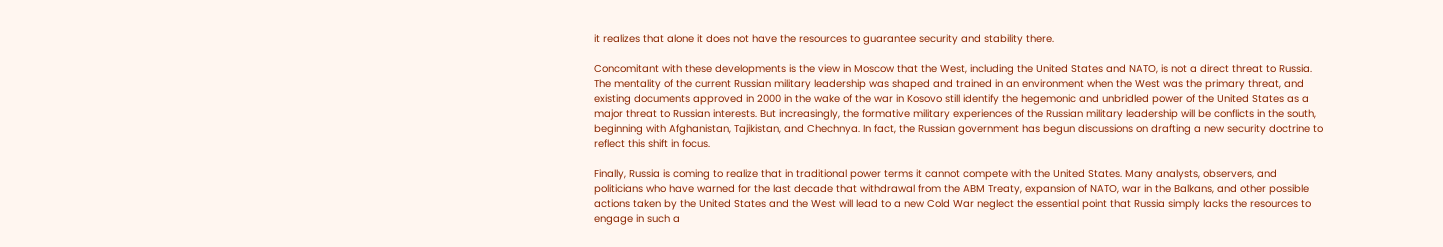it realizes that alone it does not have the resources to guarantee security and stability there.

Concomitant with these developments is the view in Moscow that the West, including the United States and NATO, is not a direct threat to Russia. The mentality of the current Russian military leadership was shaped and trained in an environment when the West was the primary threat, and existing documents approved in 2000 in the wake of the war in Kosovo still identify the hegemonic and unbridled power of the United States as a major threat to Russian interests. But increasingly, the formative military experiences of the Russian military leadership will be conflicts in the south, beginning with Afghanistan, Tajikistan, and Chechnya. In fact, the Russian government has begun discussions on drafting a new security doctrine to reflect this shift in focus.

Finally, Russia is coming to realize that in traditional power terms it cannot compete with the United States. Many analysts, observers, and politicians who have warned for the last decade that withdrawal from the ABM Treaty, expansion of NATO, war in the Balkans, and other possible actions taken by the United States and the West will lead to a new Cold War neglect the essential point that Russia simply lacks the resources to engage in such a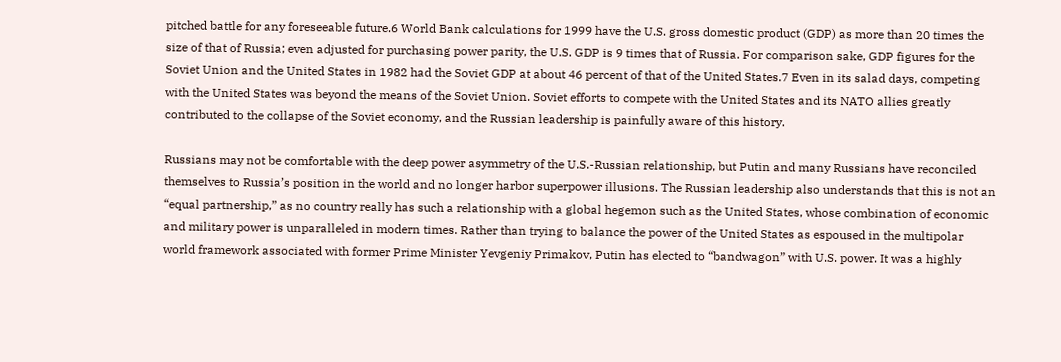pitched battle for any foreseeable future.6 World Bank calculations for 1999 have the U.S. gross domestic product (GDP) as more than 20 times the size of that of Russia; even adjusted for purchasing power parity, the U.S. GDP is 9 times that of Russia. For comparison sake, GDP figures for the Soviet Union and the United States in 1982 had the Soviet GDP at about 46 percent of that of the United States.7 Even in its salad days, competing with the United States was beyond the means of the Soviet Union. Soviet efforts to compete with the United States and its NATO allies greatly contributed to the collapse of the Soviet economy, and the Russian leadership is painfully aware of this history.

Russians may not be comfortable with the deep power asymmetry of the U.S.-Russian relationship, but Putin and many Russians have reconciled themselves to Russia’s position in the world and no longer harbor superpower illusions. The Russian leadership also understands that this is not an “equal partnership,” as no country really has such a relationship with a global hegemon such as the United States, whose combination of economic and military power is unparalleled in modern times. Rather than trying to balance the power of the United States as espoused in the multipolar world framework associated with former Prime Minister Yevgeniy Primakov, Putin has elected to “bandwagon” with U.S. power. It was a highly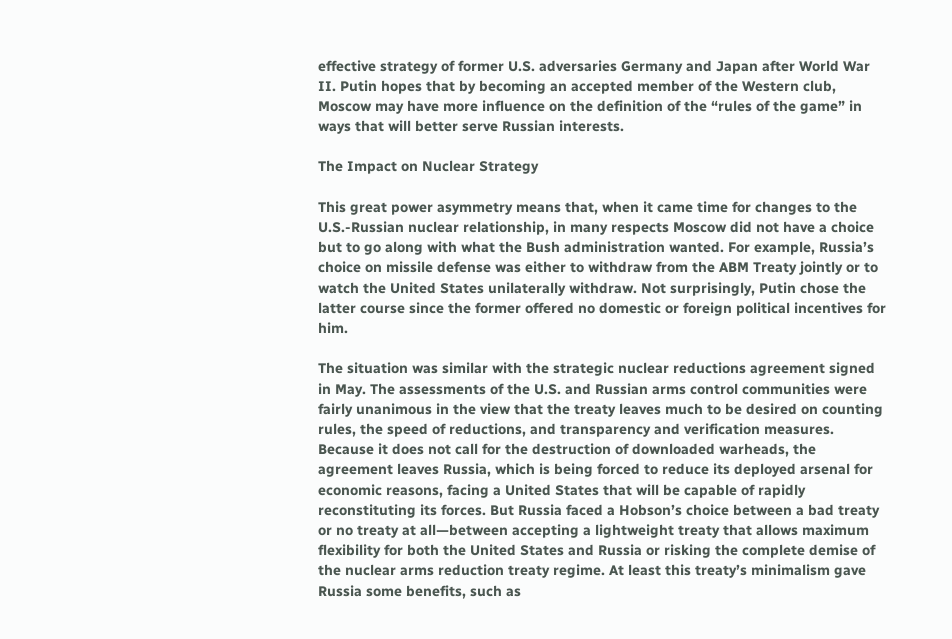effective strategy of former U.S. adversaries Germany and Japan after World War II. Putin hopes that by becoming an accepted member of the Western club, Moscow may have more influence on the definition of the “rules of the game” in ways that will better serve Russian interests.

The Impact on Nuclear Strategy

This great power asymmetry means that, when it came time for changes to the U.S.-Russian nuclear relationship, in many respects Moscow did not have a choice but to go along with what the Bush administration wanted. For example, Russia’s choice on missile defense was either to withdraw from the ABM Treaty jointly or to watch the United States unilaterally withdraw. Not surprisingly, Putin chose the latter course since the former offered no domestic or foreign political incentives for him.

The situation was similar with the strategic nuclear reductions agreement signed in May. The assessments of the U.S. and Russian arms control communities were fairly unanimous in the view that the treaty leaves much to be desired on counting rules, the speed of reductions, and transparency and verification measures. Because it does not call for the destruction of downloaded warheads, the agreement leaves Russia, which is being forced to reduce its deployed arsenal for economic reasons, facing a United States that will be capable of rapidly reconstituting its forces. But Russia faced a Hobson’s choice between a bad treaty or no treaty at all—between accepting a lightweight treaty that allows maximum flexibility for both the United States and Russia or risking the complete demise of the nuclear arms reduction treaty regime. At least this treaty’s minimalism gave Russia some benefits, such as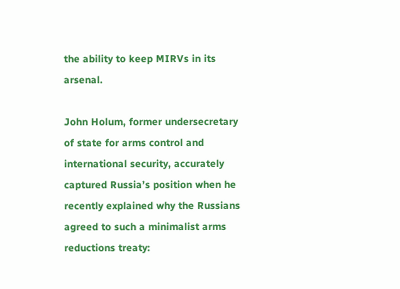the ability to keep MIRVs in its arsenal.

John Holum, former undersecretary of state for arms control and international security, accurately captured Russia’s position when he recently explained why the Russians agreed to such a minimalist arms reductions treaty: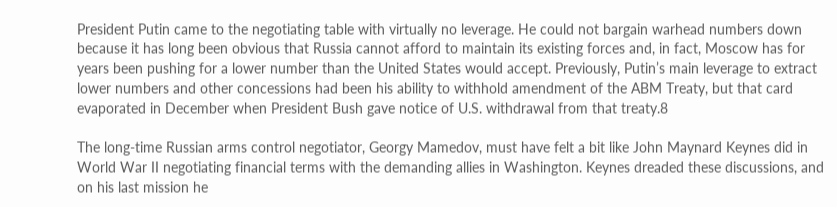President Putin came to the negotiating table with virtually no leverage. He could not bargain warhead numbers down because it has long been obvious that Russia cannot afford to maintain its existing forces and, in fact, Moscow has for years been pushing for a lower number than the United States would accept. Previously, Putin’s main leverage to extract lower numbers and other concessions had been his ability to withhold amendment of the ABM Treaty, but that card evaporated in December when President Bush gave notice of U.S. withdrawal from that treaty.8

The long-time Russian arms control negotiator, Georgy Mamedov, must have felt a bit like John Maynard Keynes did in World War II negotiating financial terms with the demanding allies in Washington. Keynes dreaded these discussions, and on his last mission he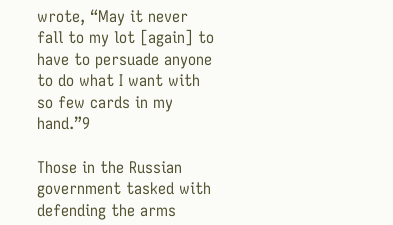wrote, “May it never fall to my lot [again] to have to persuade anyone to do what I want with so few cards in my hand.”9

Those in the Russian government tasked with defending the arms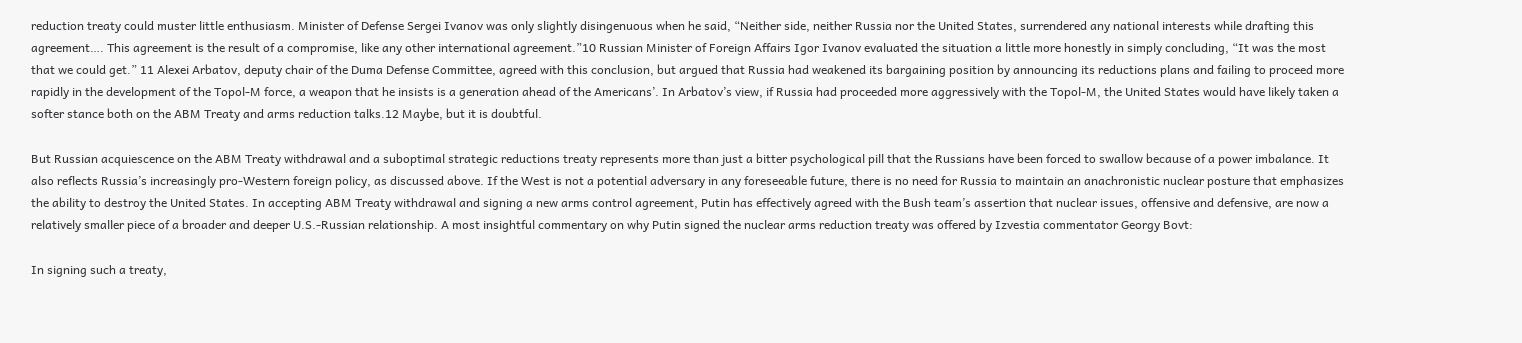reduction treaty could muster little enthusiasm. Minister of Defense Sergei Ivanov was only slightly disingenuous when he said, “Neither side, neither Russia nor the United States, surrendered any national interests while drafting this agreement…. This agreement is the result of a compromise, like any other international agreement.”10 Russian Minister of Foreign Affairs Igor Ivanov evaluated the situation a little more honestly in simply concluding, “It was the most that we could get.” 11 Alexei Arbatov, deputy chair of the Duma Defense Committee, agreed with this conclusion, but argued that Russia had weakened its bargaining position by announcing its reductions plans and failing to proceed more rapidly in the development of the Topol-M force, a weapon that he insists is a generation ahead of the Americans’. In Arbatov’s view, if Russia had proceeded more aggressively with the Topol-M, the United States would have likely taken a softer stance both on the ABM Treaty and arms reduction talks.12 Maybe, but it is doubtful.

But Russian acquiescence on the ABM Treaty withdrawal and a suboptimal strategic reductions treaty represents more than just a bitter psychological pill that the Russians have been forced to swallow because of a power imbalance. It also reflects Russia’s increasingly pro-Western foreign policy, as discussed above. If the West is not a potential adversary in any foreseeable future, there is no need for Russia to maintain an anachronistic nuclear posture that emphasizes the ability to destroy the United States. In accepting ABM Treaty withdrawal and signing a new arms control agreement, Putin has effectively agreed with the Bush team’s assertion that nuclear issues, offensive and defensive, are now a relatively smaller piece of a broader and deeper U.S.-Russian relationship. A most insightful commentary on why Putin signed the nuclear arms reduction treaty was offered by Izvestia commentator Georgy Bovt:

In signing such a treaty,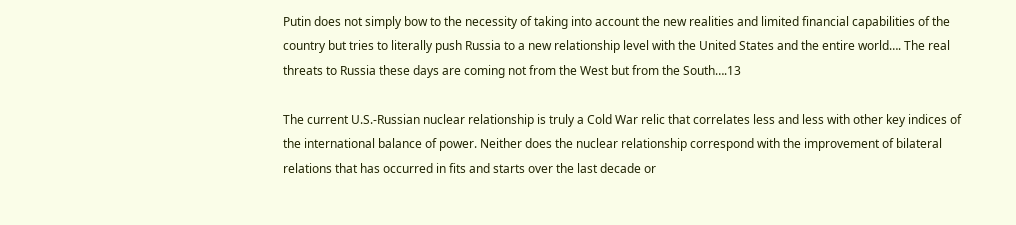Putin does not simply bow to the necessity of taking into account the new realities and limited financial capabilities of the country but tries to literally push Russia to a new relationship level with the United States and the entire world…. The real threats to Russia these days are coming not from the West but from the South….13

The current U.S.-Russian nuclear relationship is truly a Cold War relic that correlates less and less with other key indices of the international balance of power. Neither does the nuclear relationship correspond with the improvement of bilateral relations that has occurred in fits and starts over the last decade or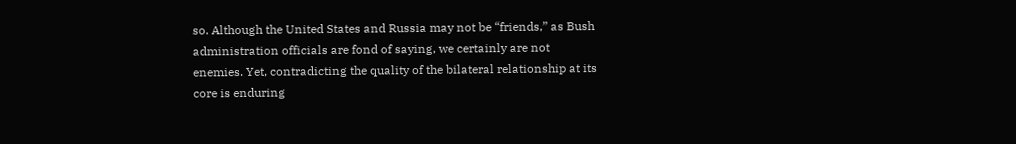so. Although the United States and Russia may not be “friends,” as Bush administration officials are fond of saying, we certainly are not enemies. Yet, contradicting the quality of the bilateral relationship at its core is enduring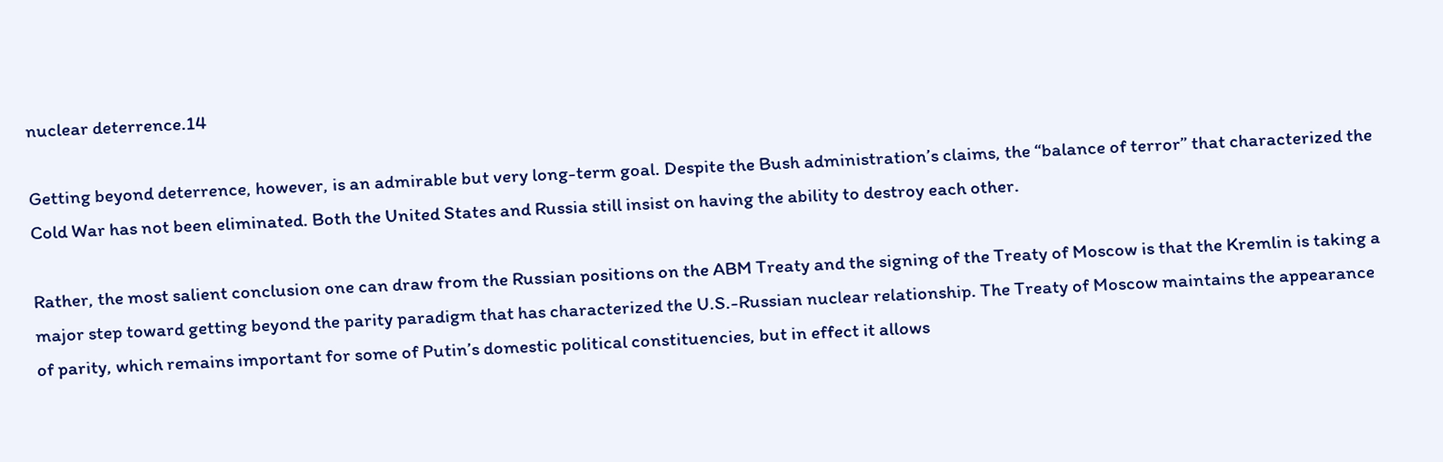nuclear deterrence.14

Getting beyond deterrence, however, is an admirable but very long-term goal. Despite the Bush administration’s claims, the “balance of terror” that characterized the Cold War has not been eliminated. Both the United States and Russia still insist on having the ability to destroy each other.

Rather, the most salient conclusion one can draw from the Russian positions on the ABM Treaty and the signing of the Treaty of Moscow is that the Kremlin is taking a major step toward getting beyond the parity paradigm that has characterized the U.S.-Russian nuclear relationship. The Treaty of Moscow maintains the appearance of parity, which remains important for some of Putin’s domestic political constituencies, but in effect it allows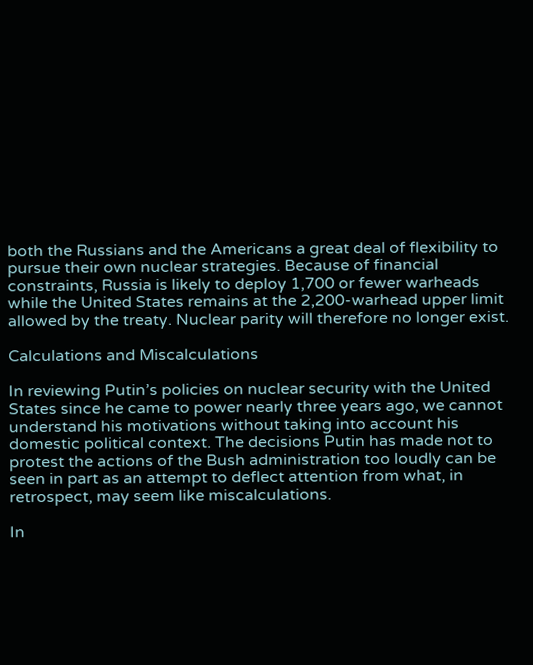both the Russians and the Americans a great deal of flexibility to pursue their own nuclear strategies. Because of financial constraints, Russia is likely to deploy 1,700 or fewer warheads while the United States remains at the 2,200-warhead upper limit allowed by the treaty. Nuclear parity will therefore no longer exist.

Calculations and Miscalculations

In reviewing Putin’s policies on nuclear security with the United States since he came to power nearly three years ago, we cannot understand his motivations without taking into account his domestic political context. The decisions Putin has made not to protest the actions of the Bush administration too loudly can be seen in part as an attempt to deflect attention from what, in retrospect, may seem like miscalculations.

In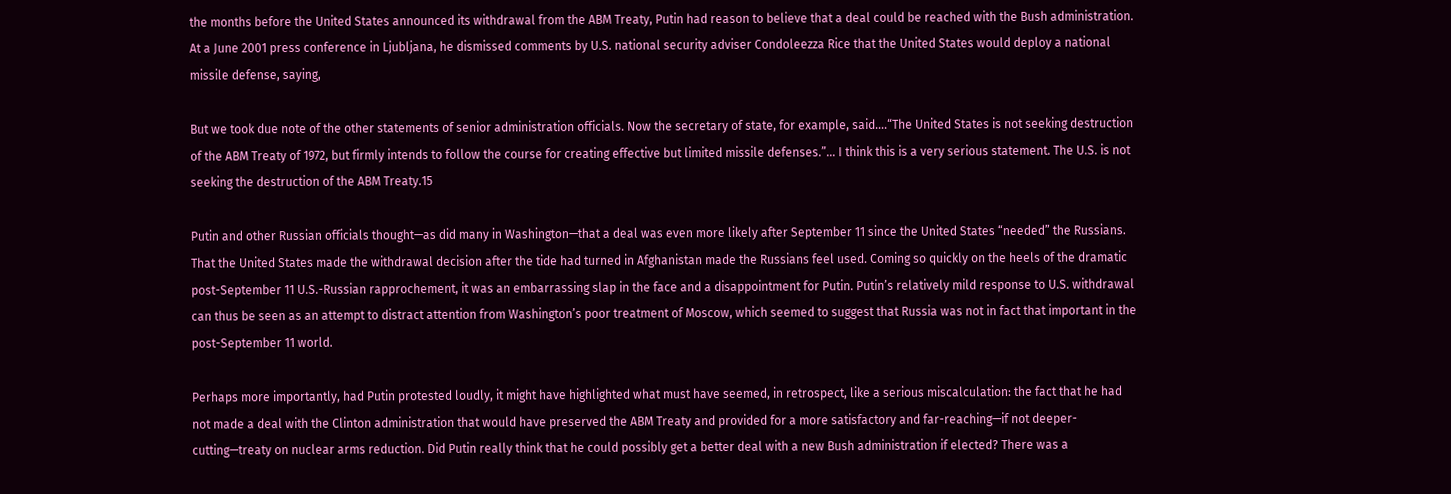the months before the United States announced its withdrawal from the ABM Treaty, Putin had reason to believe that a deal could be reached with the Bush administration. At a June 2001 press conference in Ljubljana, he dismissed comments by U.S. national security adviser Condoleezza Rice that the United States would deploy a national missile defense, saying,

But we took due note of the other statements of senior administration officials. Now the secretary of state, for example, said….“The United States is not seeking destruction of the ABM Treaty of 1972, but firmly intends to follow the course for creating effective but limited missile defenses.”… I think this is a very serious statement. The U.S. is not seeking the destruction of the ABM Treaty.15

Putin and other Russian officials thought—as did many in Washington—that a deal was even more likely after September 11 since the United States “needed” the Russians. That the United States made the withdrawal decision after the tide had turned in Afghanistan made the Russians feel used. Coming so quickly on the heels of the dramatic post-September 11 U.S.-Russian rapprochement, it was an embarrassing slap in the face and a disappointment for Putin. Putin’s relatively mild response to U.S. withdrawal can thus be seen as an attempt to distract attention from Washington’s poor treatment of Moscow, which seemed to suggest that Russia was not in fact that important in the post-September 11 world.

Perhaps more importantly, had Putin protested loudly, it might have highlighted what must have seemed, in retrospect, like a serious miscalculation: the fact that he had not made a deal with the Clinton administration that would have preserved the ABM Treaty and provided for a more satisfactory and far-reaching—if not deeper-cutting—treaty on nuclear arms reduction. Did Putin really think that he could possibly get a better deal with a new Bush administration if elected? There was a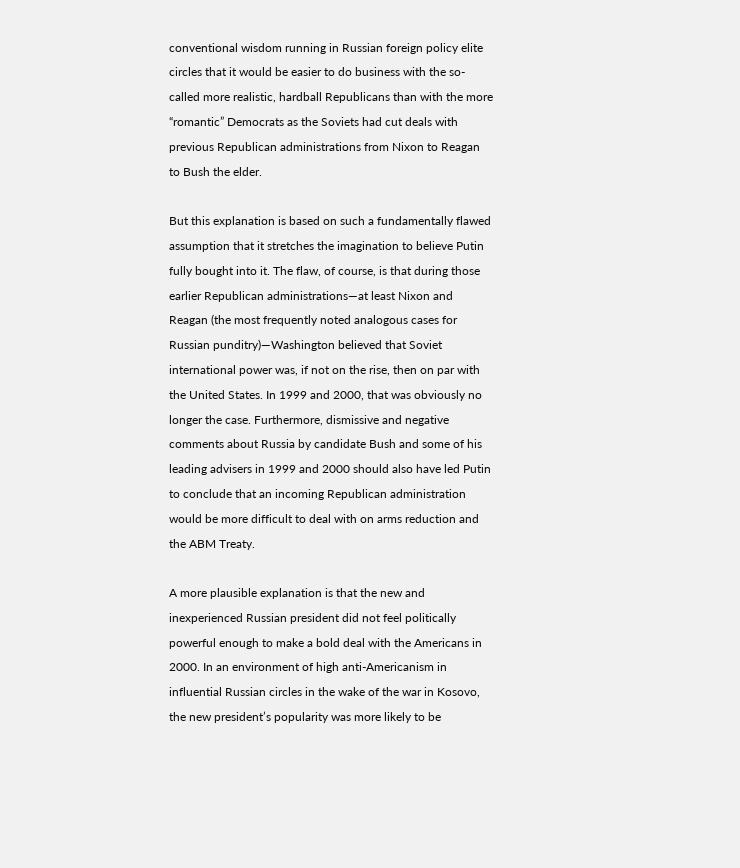conventional wisdom running in Russian foreign policy elite circles that it would be easier to do business with the so-called more realistic, hardball Republicans than with the more “romantic” Democrats as the Soviets had cut deals with previous Republican administrations from Nixon to Reagan to Bush the elder.

But this explanation is based on such a fundamentally flawed assumption that it stretches the imagination to believe Putin fully bought into it. The flaw, of course, is that during those earlier Republican administrations—at least Nixon and Reagan (the most frequently noted analogous cases for Russian punditry)—Washington believed that Soviet international power was, if not on the rise, then on par with the United States. In 1999 and 2000, that was obviously no longer the case. Furthermore, dismissive and negative comments about Russia by candidate Bush and some of his leading advisers in 1999 and 2000 should also have led Putin to conclude that an incoming Republican administration would be more difficult to deal with on arms reduction and the ABM Treaty.

A more plausible explanation is that the new and inexperienced Russian president did not feel politically powerful enough to make a bold deal with the Americans in 2000. In an environment of high anti-Americanism in influential Russian circles in the wake of the war in Kosovo, the new president’s popularity was more likely to be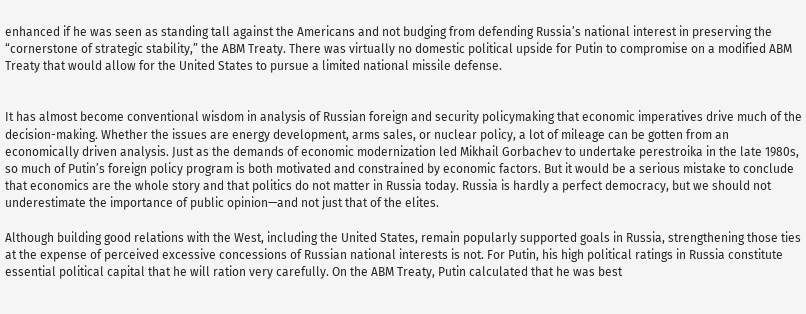enhanced if he was seen as standing tall against the Americans and not budging from defending Russia’s national interest in preserving the “cornerstone of strategic stability,” the ABM Treaty. There was virtually no domestic political upside for Putin to compromise on a modified ABM Treaty that would allow for the United States to pursue a limited national missile defense.


It has almost become conventional wisdom in analysis of Russian foreign and security policymaking that economic imperatives drive much of the decision-making. Whether the issues are energy development, arms sales, or nuclear policy, a lot of mileage can be gotten from an economically driven analysis. Just as the demands of economic modernization led Mikhail Gorbachev to undertake perestroika in the late 1980s, so much of Putin’s foreign policy program is both motivated and constrained by economic factors. But it would be a serious mistake to conclude that economics are the whole story and that politics do not matter in Russia today. Russia is hardly a perfect democracy, but we should not underestimate the importance of public opinion—and not just that of the elites.

Although building good relations with the West, including the United States, remain popularly supported goals in Russia, strengthening those ties at the expense of perceived excessive concessions of Russian national interests is not. For Putin, his high political ratings in Russia constitute essential political capital that he will ration very carefully. On the ABM Treaty, Putin calculated that he was best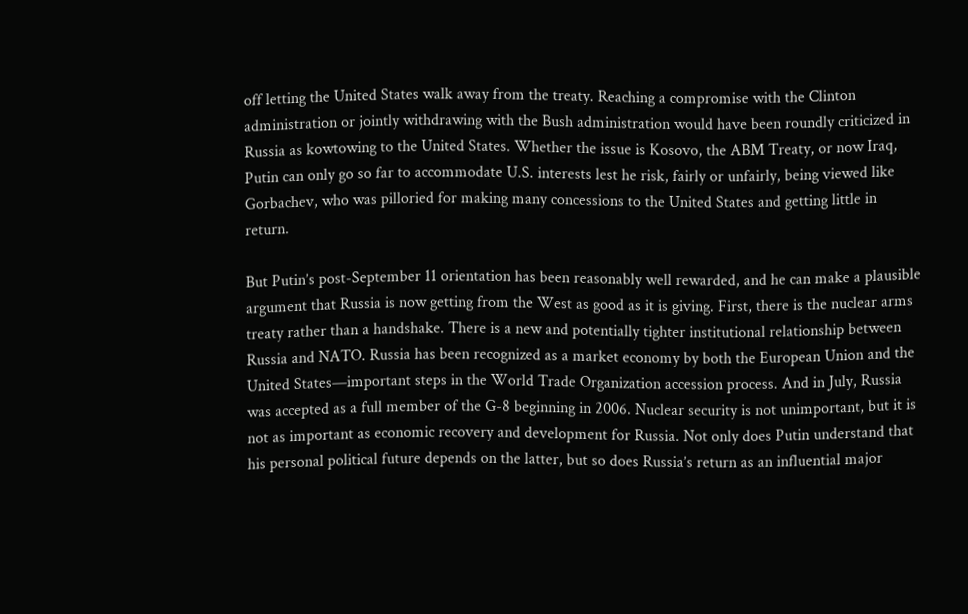off letting the United States walk away from the treaty. Reaching a compromise with the Clinton administration or jointly withdrawing with the Bush administration would have been roundly criticized in Russia as kowtowing to the United States. Whether the issue is Kosovo, the ABM Treaty, or now Iraq, Putin can only go so far to accommodate U.S. interests lest he risk, fairly or unfairly, being viewed like Gorbachev, who was pilloried for making many concessions to the United States and getting little in return.

But Putin’s post-September 11 orientation has been reasonably well rewarded, and he can make a plausible argument that Russia is now getting from the West as good as it is giving. First, there is the nuclear arms treaty rather than a handshake. There is a new and potentially tighter institutional relationship between Russia and NATO. Russia has been recognized as a market economy by both the European Union and the United States—important steps in the World Trade Organization accession process. And in July, Russia was accepted as a full member of the G-8 beginning in 2006. Nuclear security is not unimportant, but it is not as important as economic recovery and development for Russia. Not only does Putin understand that his personal political future depends on the latter, but so does Russia’s return as an influential major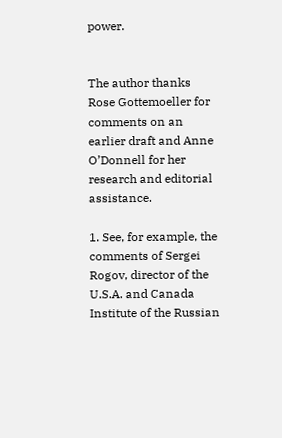power.


The author thanks Rose Gottemoeller for comments on an earlier draft and Anne O’Donnell for her research and editorial assistance.

1. See, for example, the comments of Sergei Rogov, director of the U.S.A. and Canada Institute of the Russian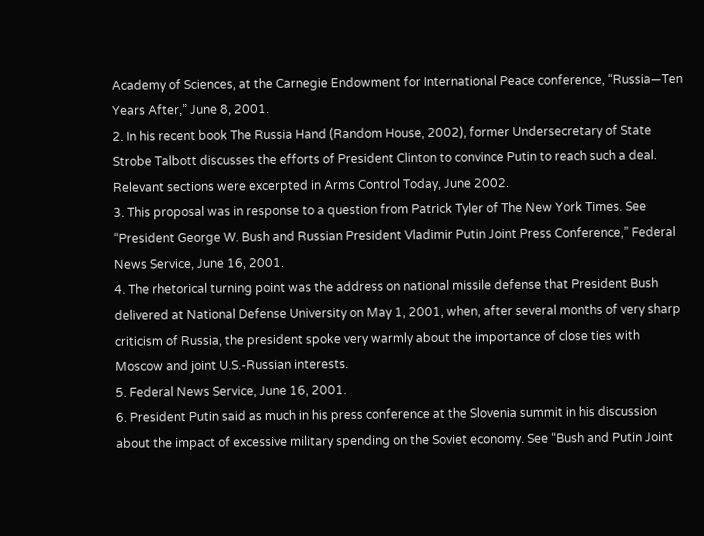Academy of Sciences, at the Carnegie Endowment for International Peace conference, “Russia—Ten Years After,” June 8, 2001.
2. In his recent book The Russia Hand (Random House, 2002), former Undersecretary of State Strobe Talbott discusses the efforts of President Clinton to convince Putin to reach such a deal. Relevant sections were excerpted in Arms Control Today, June 2002.
3. This proposal was in response to a question from Patrick Tyler of The New York Times. See “President George W. Bush and Russian President Vladimir Putin Joint Press Conference,” Federal News Service, June 16, 2001.
4. The rhetorical turning point was the address on national missile defense that President Bush delivered at National Defense University on May 1, 2001, when, after several months of very sharp criticism of Russia, the president spoke very warmly about the importance of close ties with Moscow and joint U.S.-Russian interests.
5. Federal News Service, June 16, 2001.
6. President Putin said as much in his press conference at the Slovenia summit in his discussion about the impact of excessive military spending on the Soviet economy. See “Bush and Putin Joint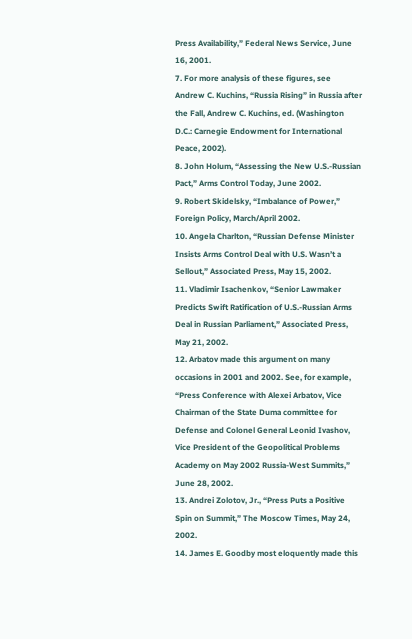Press Availability,” Federal News Service, June 16, 2001.
7. For more analysis of these figures, see Andrew C. Kuchins, “Russia Rising” in Russia after the Fall, Andrew C. Kuchins, ed. (Washington D.C.: Carnegie Endowment for International Peace, 2002).
8. John Holum, “Assessing the New U.S.-Russian Pact,” Arms Control Today, June 2002.
9. Robert Skidelsky, “Imbalance of Power,” Foreign Policy, March/April 2002.
10. Angela Charlton, “Russian Defense Minister Insists Arms Control Deal with U.S. Wasn’t a Sellout,” Associated Press, May 15, 2002.
11. Vladimir Isachenkov, “Senior Lawmaker Predicts Swift Ratification of U.S.-Russian Arms Deal in Russian Parliament,” Associated Press, May 21, 2002.
12. Arbatov made this argument on many occasions in 2001 and 2002. See, for example, “Press Conference with Alexei Arbatov, Vice Chairman of the State Duma committee for Defense and Colonel General Leonid Ivashov, Vice President of the Geopolitical Problems Academy on May 2002 Russia-West Summits,” June 28, 2002.
13. Andrei Zolotov, Jr., “Press Puts a Positive Spin on Summit,” The Moscow Times, May 24, 2002.
14. James E. Goodby most eloquently made this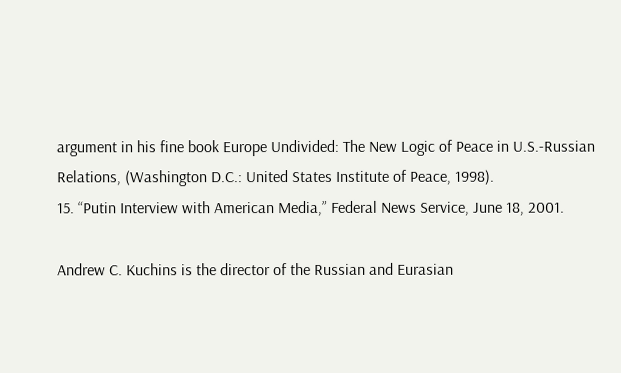argument in his fine book Europe Undivided: The New Logic of Peace in U.S.-Russian Relations, (Washington D.C.: United States Institute of Peace, 1998).
15. “Putin Interview with American Media,” Federal News Service, June 18, 2001.

Andrew C. Kuchins is the director of the Russian and Eurasian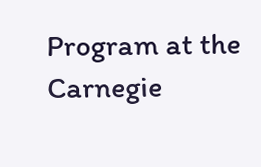Program at the Carnegie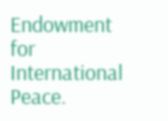Endowment for International Peace.